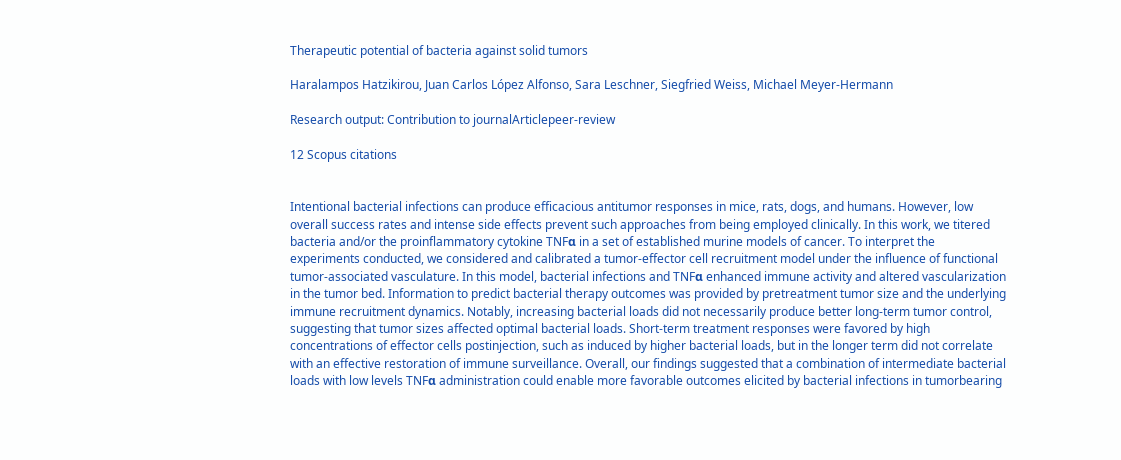Therapeutic potential of bacteria against solid tumors

Haralampos Hatzikirou, Juan Carlos López Alfonso, Sara Leschner, Siegfried Weiss, Michael Meyer-Hermann

Research output: Contribution to journalArticlepeer-review

12 Scopus citations


Intentional bacterial infections can produce efficacious antitumor responses in mice, rats, dogs, and humans. However, low overall success rates and intense side effects prevent such approaches from being employed clinically. In this work, we titered bacteria and/or the proinflammatory cytokine TNFα in a set of established murine models of cancer. To interpret the experiments conducted, we considered and calibrated a tumor-effector cell recruitment model under the influence of functional tumor-associated vasculature. In this model, bacterial infections and TNFα enhanced immune activity and altered vascularization in the tumor bed. Information to predict bacterial therapy outcomes was provided by pretreatment tumor size and the underlying immune recruitment dynamics. Notably, increasing bacterial loads did not necessarily produce better long-term tumor control, suggesting that tumor sizes affected optimal bacterial loads. Short-term treatment responses were favored by high concentrations of effector cells postinjection, such as induced by higher bacterial loads, but in the longer term did not correlate with an effective restoration of immune surveillance. Overall, our findings suggested that a combination of intermediate bacterial loads with low levels TNFα administration could enable more favorable outcomes elicited by bacterial infections in tumorbearing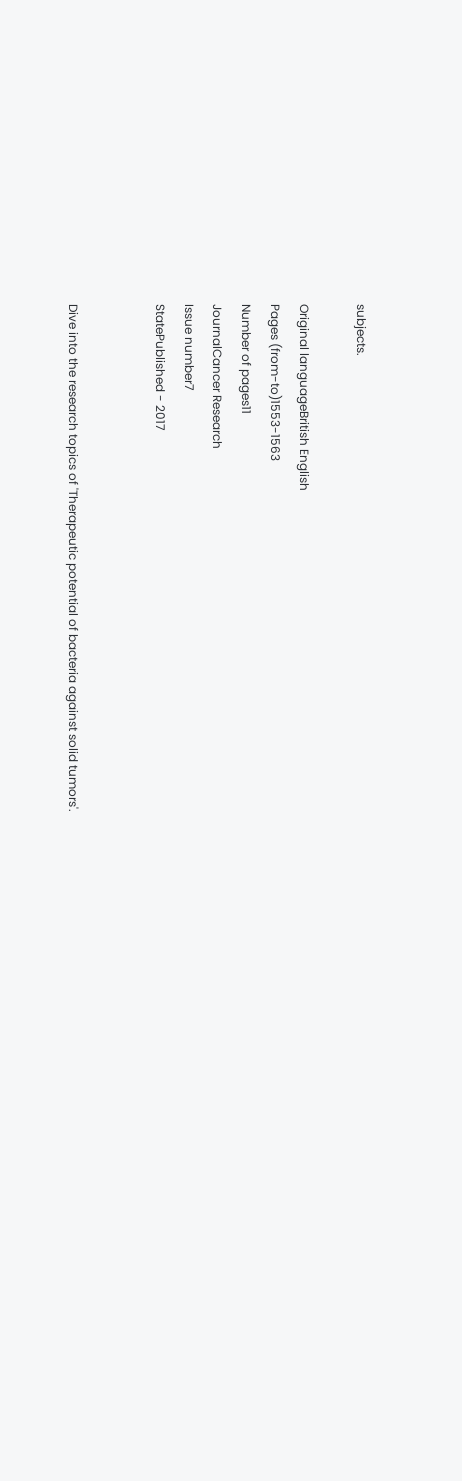subjects.

Original languageBritish English
Pages (from-to)1553-1563
Number of pages11
JournalCancer Research
Issue number7
StatePublished - 2017


Dive into the research topics of 'Therapeutic potential of bacteria against solid tumors'.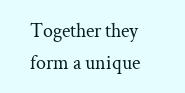Together they form a unique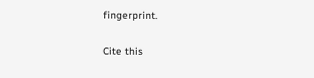fingerprint.

Cite this